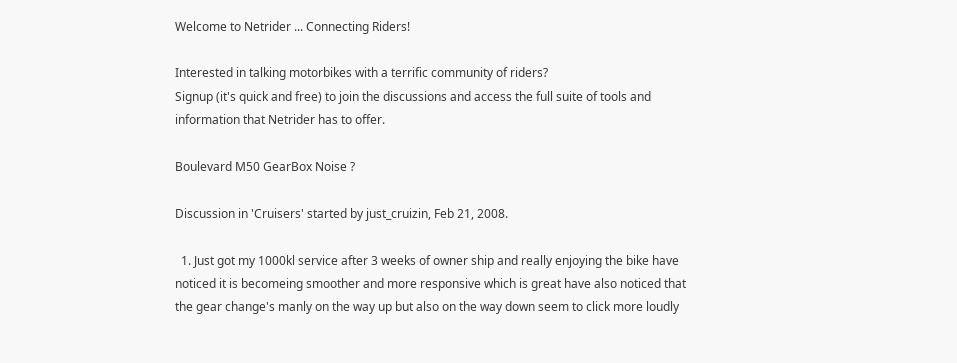Welcome to Netrider ... Connecting Riders!

Interested in talking motorbikes with a terrific community of riders?
Signup (it's quick and free) to join the discussions and access the full suite of tools and information that Netrider has to offer.

Boulevard M50 GearBox Noise ?

Discussion in 'Cruisers' started by just_cruizin, Feb 21, 2008.

  1. Just got my 1000kl service after 3 weeks of owner ship and really enjoying the bike have noticed it is becomeing smoother and more responsive which is great have also noticed that the gear change's manly on the way up but also on the way down seem to click more loudly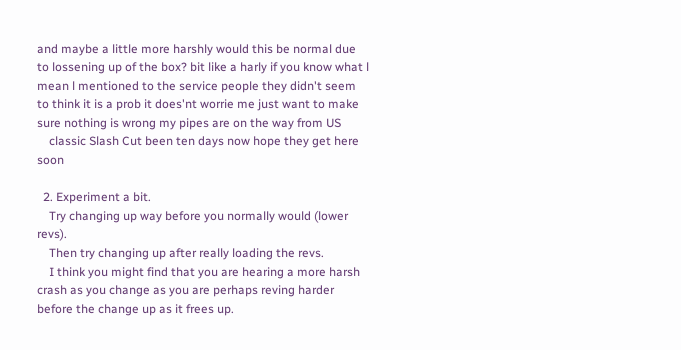and maybe a little more harshly would this be normal due to lossening up of the box? bit like a harly if you know what l mean l mentioned to the service people they didn't seem to think it is a prob it does'nt worrie me just want to make sure nothing is wrong my pipes are on the way from US
    classic Slash Cut been ten days now hope they get here soon

  2. Experiment a bit.
    Try changing up way before you normally would (lower revs).
    Then try changing up after really loading the revs.
    I think you might find that you are hearing a more harsh crash as you change as you are perhaps reving harder before the change up as it frees up.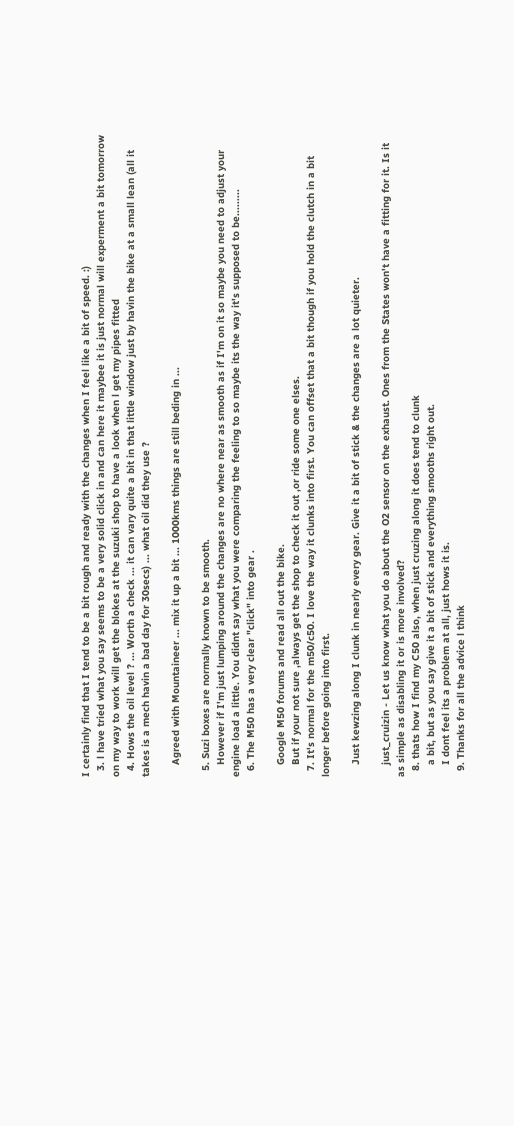I certainly find that I tend to be a bit rough and ready with the changes when I feel like a bit of speed. :)
  3. l have tried what you say seems to be a very solid click in and can here it maybee it is just normal will experment a bit tomorrow on my way to work will get the blokes at the suzuki shop to have a look when l get my pipes fitted
  4. Hows the oil level ? ... Worth a check ... it can vary quite a bit in that little window just by havin the bike at a small lean (all it takes is a mech havin a bad day for 30secs) ... what oil did they use ?

    Agreed with Mountaineer ... mix it up a bit ... 1000kms things are still beding in ...

  5. Suzi boxes are normally known to be smooth.
    However if I'm just lumping around the changes are no where near as smooth as if I'm on it so maybe you need to adjust your engine load a little. You didnt say what you were comparing the feeling to so maybe its the way it's supposed to be.........
  6. The M50 has a very clear "click" into gear .

    Google M50 forums and read all out the bike.
    But if your not sure ,always get the shop to check it out ,or ride some one elses.
  7. It's normal for the m50/c50. I love the way it clunks into first. You can offset that a bit though if you hold the clutch in a bit longer before going into first.

    Just kewzing along I clunk in nearly every gear. Give it a bit of stick & the changes are a lot quieter.

    just_cruizin - Let us know what you do about the O2 sensor on the exhaust. Ones from the States won't have a fitting for it. Is it as simple as disabling it or is more involved?
  8. thats how I find my C50 also, when just cruzing along it does tend to clunk
    a bit, but as you say give it a bit of stick and everything smooths right out.
    I dont feel its a problem at all, just hows it is.
  9. Thanks for all the advice l think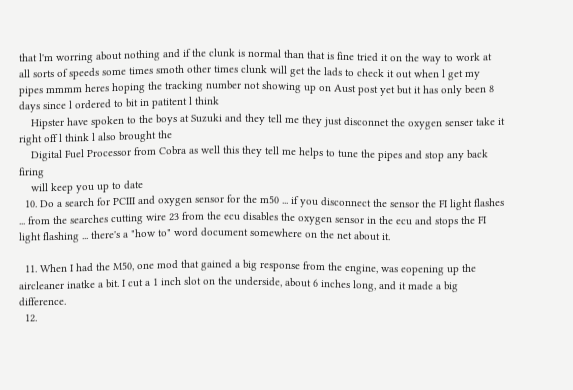that l'm worring about nothing and if the clunk is normal than that is fine tried it on the way to work at all sorts of speeds some times smoth other times clunk will get the lads to check it out when l get my pipes mmmm heres hoping the tracking number not showing up on Aust post yet but it has only been 8 days since l ordered to bit in patitent l think
    Hipster have spoken to the boys at Suzuki and they tell me they just disconnet the oxygen senser take it right off l think l also brought the
    Digital Fuel Processor from Cobra as well this they tell me helps to tune the pipes and stop any back firing
    will keep you up to date
  10. Do a search for PCIII and oxygen sensor for the m50 ... if you disconnect the sensor the FI light flashes ... from the searches cutting wire 23 from the ecu disables the oxygen sensor in the ecu and stops the FI light flashing ... there's a "how to" word document somewhere on the net about it.

  11. When I had the M50, one mod that gained a big response from the engine, was eopening up the aircleaner inatke a bit. I cut a 1 inch slot on the underside, about 6 inches long, and it made a big difference.
  12.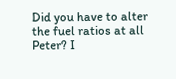Did you have to alter the fuel ratios at all Peter? I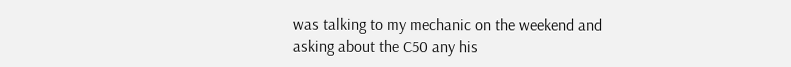was talking to my mechanic on the weekend and asking about the C50 any his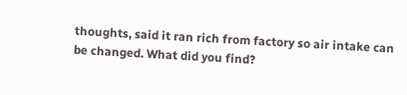thoughts, said it ran rich from factory so air intake can be changed. What did you find?